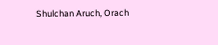Shulchan Aruch, Orach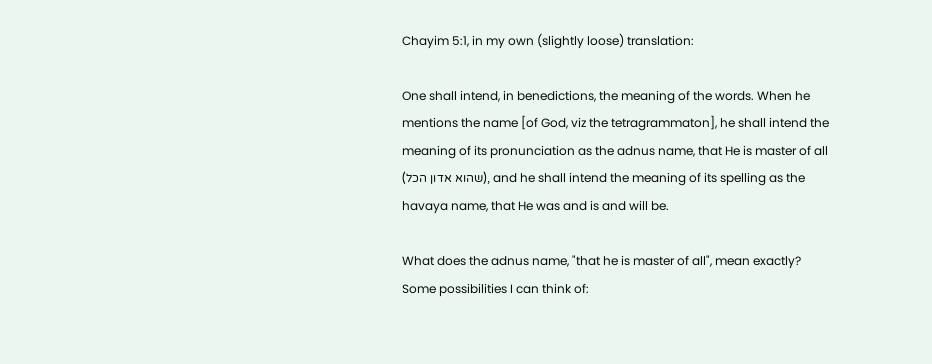Chayim 5:1, in my own (slightly loose) translation:

One shall intend, in benedictions, the meaning of the words. When he mentions the name [of God, viz the tetragrammaton], he shall intend the meaning of its pronunciation as the adnus name, that He is master of all (שהוא אדון הכל), and he shall intend the meaning of its spelling as the havaya name, that He was and is and will be.

What does the adnus name, "that he is master of all", mean exactly? Some possibilities I can think of: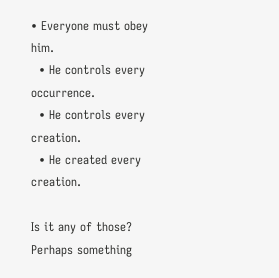• Everyone must obey him.
  • He controls every occurrence.
  • He controls every creation.
  • He created every creation.

Is it any of those? Perhaps something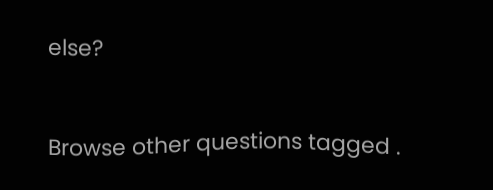else?



Browse other questions tagged .